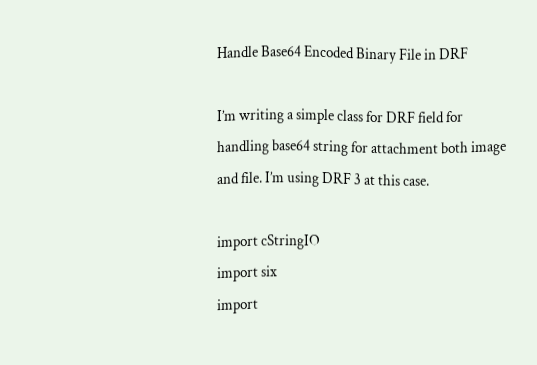Handle Base64 Encoded Binary File in DRF

I’m writing a simple class for DRF field for handling base64 string for attachment both image and file. I’m using DRF 3 at this case.

import cStringIO
import six
import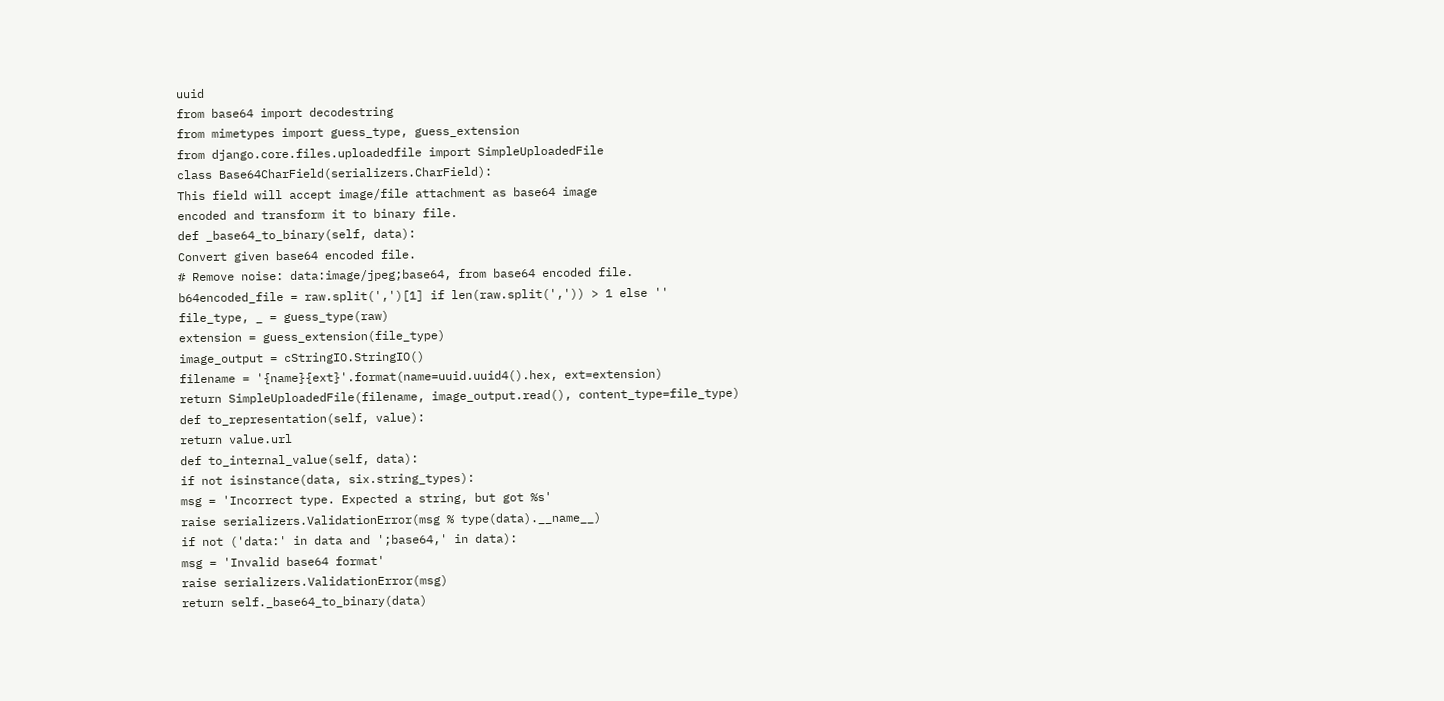uuid
from base64 import decodestring
from mimetypes import guess_type, guess_extension
from django.core.files.uploadedfile import SimpleUploadedFile
class Base64CharField(serializers.CharField):
This field will accept image/file attachment as base64 image
encoded and transform it to binary file.
def _base64_to_binary(self, data):
Convert given base64 encoded file.
# Remove noise: data:image/jpeg;base64, from base64 encoded file.
b64encoded_file = raw.split(',')[1] if len(raw.split(',')) > 1 else ''
file_type, _ = guess_type(raw)
extension = guess_extension(file_type)
image_output = cStringIO.StringIO()
filename = '{name}{ext}'.format(name=uuid.uuid4().hex, ext=extension)
return SimpleUploadedFile(filename, image_output.read(), content_type=file_type)
def to_representation(self, value):
return value.url
def to_internal_value(self, data):
if not isinstance(data, six.string_types):
msg = 'Incorrect type. Expected a string, but got %s'
raise serializers.ValidationError(msg % type(data).__name__)
if not ('data:' in data and ';base64,' in data):
msg = 'Invalid base64 format'
raise serializers.ValidationError(msg)
return self._base64_to_binary(data)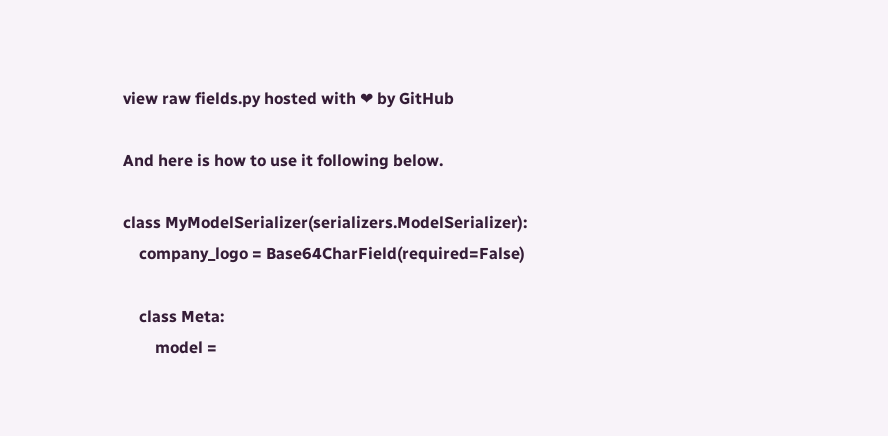view raw fields.py hosted with ❤ by GitHub

And here is how to use it following below.

class MyModelSerializer(serializers.ModelSerializer):
    company_logo = Base64CharField(required=False)

    class Meta:
        model =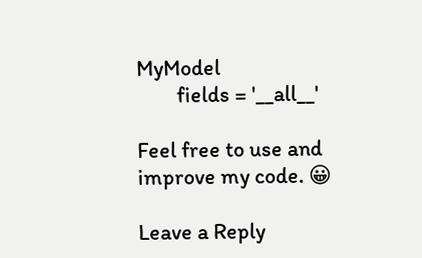MyModel
        fields = '__all__'

Feel free to use and improve my code. 😀

Leave a Reply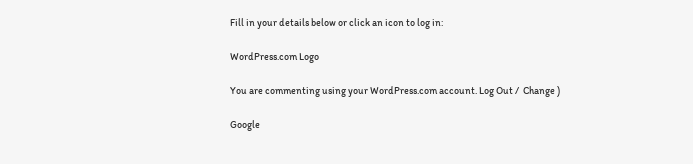Fill in your details below or click an icon to log in:

WordPress.com Logo

You are commenting using your WordPress.com account. Log Out /  Change )

Google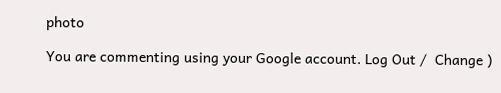photo

You are commenting using your Google account. Log Out /  Change )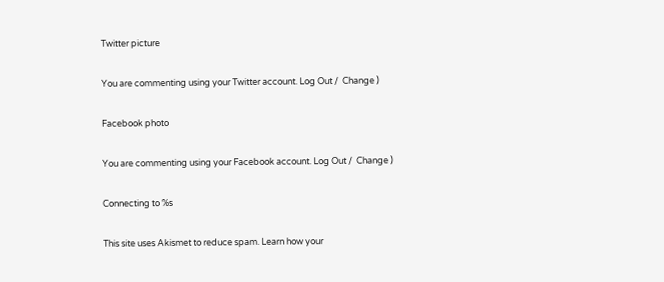Twitter picture

You are commenting using your Twitter account. Log Out /  Change )

Facebook photo

You are commenting using your Facebook account. Log Out /  Change )

Connecting to %s

This site uses Akismet to reduce spam. Learn how your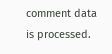comment data is processed.